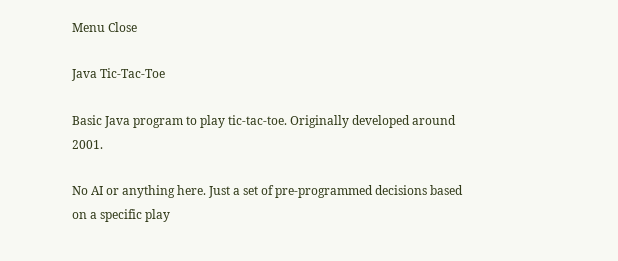Menu Close

Java Tic-Tac-Toe

Basic Java program to play tic-tac-toe. Originally developed around 2001.

No AI or anything here. Just a set of pre-programmed decisions based on a specific play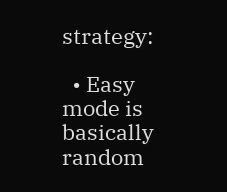strategy:

  • Easy mode is basically random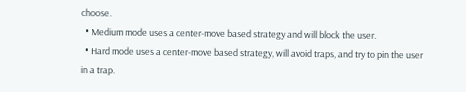choose.
  • Medium mode uses a center-move based strategy and will block the user.
  • Hard mode uses a center-move based strategy, will avoid traps, and try to pin the user in a trap.